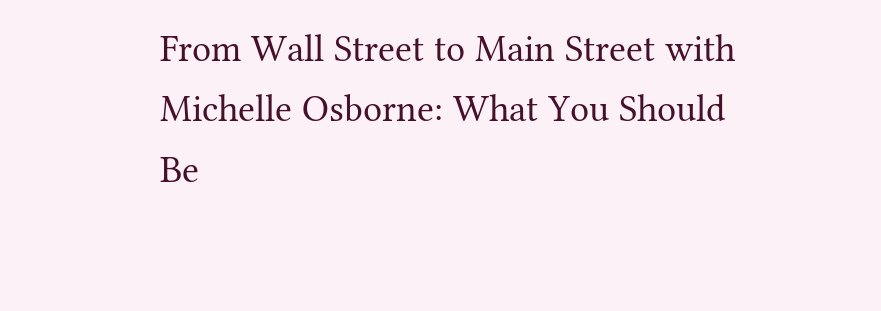From Wall Street to Main Street with Michelle Osborne: What You Should Be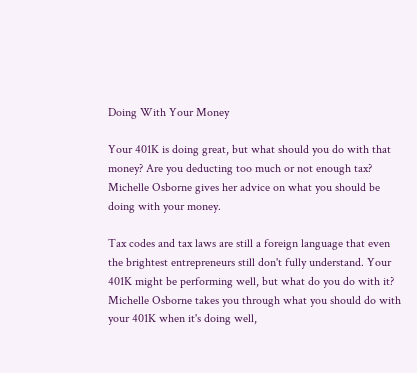Doing With Your Money

Your 401K is doing great, but what should you do with that money? Are you deducting too much or not enough tax? Michelle Osborne gives her advice on what you should be doing with your money.

Tax codes and tax laws are still a foreign language that even the brightest entrepreneurs still don't fully understand. Your 401K might be performing well, but what do you do with it? Michelle Osborne takes you through what you should do with your 401K when it's doing well,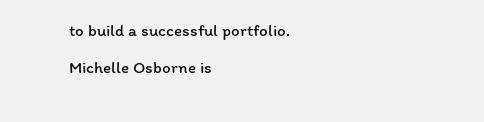to build a successful portfolio.

Michelle Osborne is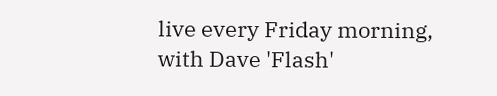live every Friday morning, with Dave 'Flash'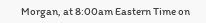Morgan, at 8:00am Eastern Time on